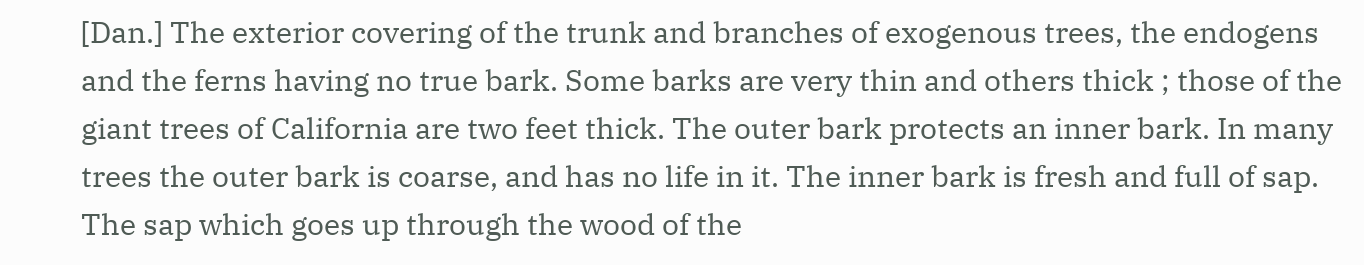[Dan.] The exterior covering of the trunk and branches of exogenous trees, the endogens and the ferns having no true bark. Some barks are very thin and others thick ; those of the giant trees of California are two feet thick. The outer bark protects an inner bark. In many trees the outer bark is coarse, and has no life in it. The inner bark is fresh and full of sap. The sap which goes up through the wood of the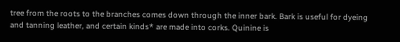tree from the roots to the branches comes down through the inner bark. Bark is useful for dyeing and tanning leather, and certain kinds* are made into corks. Quinine is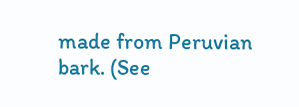made from Peruvian bark. (See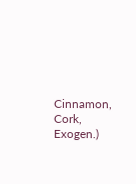Cinnamon, Cork, Exogen.)